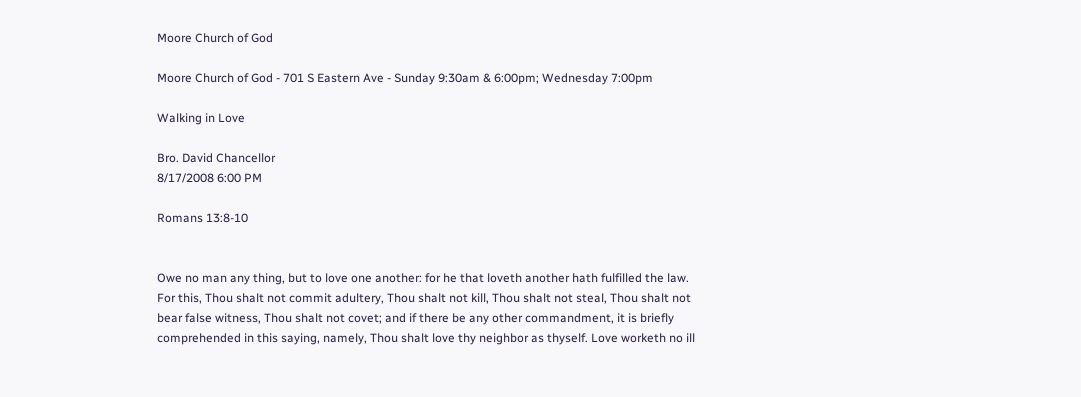Moore Church of God

Moore Church of God - 701 S Eastern Ave - Sunday 9:30am & 6:00pm; Wednesday 7:00pm

Walking in Love

Bro. David Chancellor
8/17/2008 6:00 PM

Romans 13:8-10


Owe no man any thing, but to love one another: for he that loveth another hath fulfilled the law. For this, Thou shalt not commit adultery, Thou shalt not kill, Thou shalt not steal, Thou shalt not bear false witness, Thou shalt not covet; and if there be any other commandment, it is briefly comprehended in this saying, namely, Thou shalt love thy neighbor as thyself. Love worketh no ill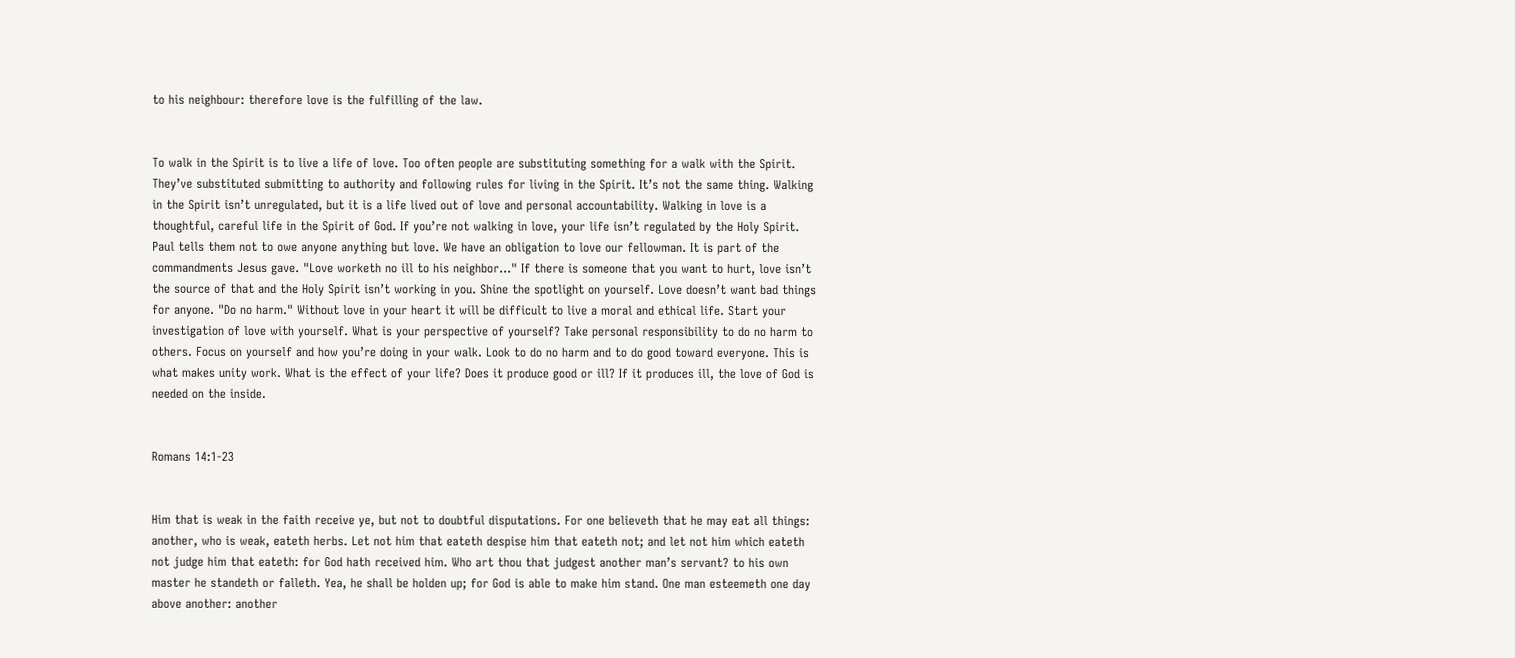to his neighbour: therefore love is the fulfilling of the law.


To walk in the Spirit is to live a life of love. Too often people are substituting something for a walk with the Spirit. They’ve substituted submitting to authority and following rules for living in the Spirit. It’s not the same thing. Walking in the Spirit isn’t unregulated, but it is a life lived out of love and personal accountability. Walking in love is a thoughtful, careful life in the Spirit of God. If you’re not walking in love, your life isn’t regulated by the Holy Spirit. Paul tells them not to owe anyone anything but love. We have an obligation to love our fellowman. It is part of the commandments Jesus gave. "Love worketh no ill to his neighbor…" If there is someone that you want to hurt, love isn’t the source of that and the Holy Spirit isn’t working in you. Shine the spotlight on yourself. Love doesn’t want bad things for anyone. "Do no harm." Without love in your heart it will be difficult to live a moral and ethical life. Start your investigation of love with yourself. What is your perspective of yourself? Take personal responsibility to do no harm to others. Focus on yourself and how you’re doing in your walk. Look to do no harm and to do good toward everyone. This is what makes unity work. What is the effect of your life? Does it produce good or ill? If it produces ill, the love of God is needed on the inside.


Romans 14:1-23


Him that is weak in the faith receive ye, but not to doubtful disputations. For one believeth that he may eat all things: another, who is weak, eateth herbs. Let not him that eateth despise him that eateth not; and let not him which eateth not judge him that eateth: for God hath received him. Who art thou that judgest another man’s servant? to his own master he standeth or falleth. Yea, he shall be holden up; for God is able to make him stand. One man esteemeth one day above another: another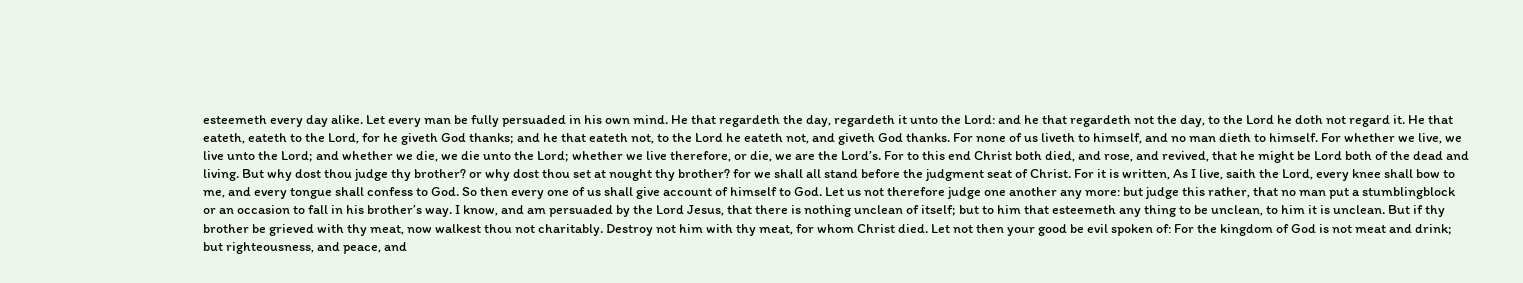esteemeth every day alike. Let every man be fully persuaded in his own mind. He that regardeth the day, regardeth it unto the Lord: and he that regardeth not the day, to the Lord he doth not regard it. He that eateth, eateth to the Lord, for he giveth God thanks; and he that eateth not, to the Lord he eateth not, and giveth God thanks. For none of us liveth to himself, and no man dieth to himself. For whether we live, we live unto the Lord; and whether we die, we die unto the Lord; whether we live therefore, or die, we are the Lord’s. For to this end Christ both died, and rose, and revived, that he might be Lord both of the dead and living. But why dost thou judge thy brother? or why dost thou set at nought thy brother? for we shall all stand before the judgment seat of Christ. For it is written, As I live, saith the Lord, every knee shall bow to me, and every tongue shall confess to God. So then every one of us shall give account of himself to God. Let us not therefore judge one another any more: but judge this rather, that no man put a stumblingblock or an occasion to fall in his brother’s way. I know, and am persuaded by the Lord Jesus, that there is nothing unclean of itself; but to him that esteemeth any thing to be unclean, to him it is unclean. But if thy brother be grieved with thy meat, now walkest thou not charitably. Destroy not him with thy meat, for whom Christ died. Let not then your good be evil spoken of: For the kingdom of God is not meat and drink; but righteousness, and peace, and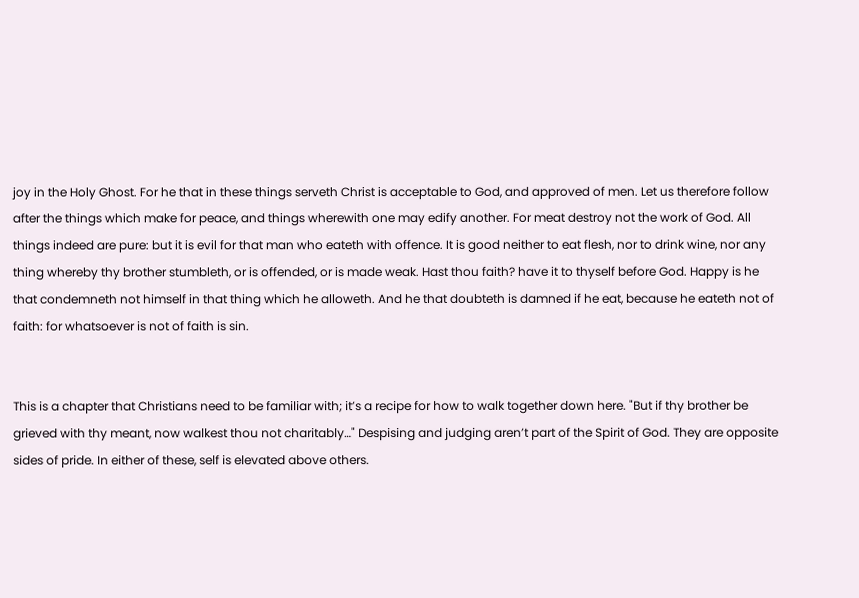joy in the Holy Ghost. For he that in these things serveth Christ is acceptable to God, and approved of men. Let us therefore follow after the things which make for peace, and things wherewith one may edify another. For meat destroy not the work of God. All things indeed are pure: but it is evil for that man who eateth with offence. It is good neither to eat flesh, nor to drink wine, nor any thing whereby thy brother stumbleth, or is offended, or is made weak. Hast thou faith? have it to thyself before God. Happy is he that condemneth not himself in that thing which he alloweth. And he that doubteth is damned if he eat, because he eateth not of faith: for whatsoever is not of faith is sin.


This is a chapter that Christians need to be familiar with; it’s a recipe for how to walk together down here. "But if thy brother be grieved with thy meant, now walkest thou not charitably…" Despising and judging aren’t part of the Spirit of God. They are opposite sides of pride. In either of these, self is elevated above others.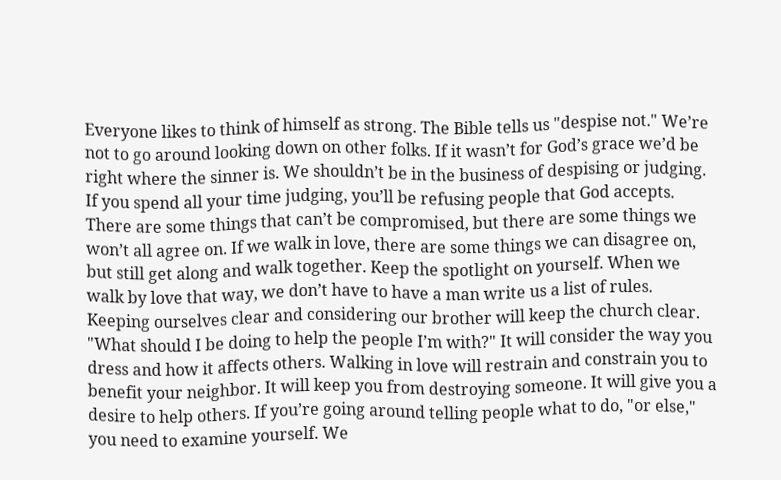Everyone likes to think of himself as strong. The Bible tells us "despise not." We’re not to go around looking down on other folks. If it wasn’t for God’s grace we’d be right where the sinner is. We shouldn’t be in the business of despising or judging. If you spend all your time judging, you’ll be refusing people that God accepts. There are some things that can’t be compromised, but there are some things we won’t all agree on. If we walk in love, there are some things we can disagree on, but still get along and walk together. Keep the spotlight on yourself. When we walk by love that way, we don’t have to have a man write us a list of rules. Keeping ourselves clear and considering our brother will keep the church clear. "What should I be doing to help the people I’m with?" It will consider the way you dress and how it affects others. Walking in love will restrain and constrain you to benefit your neighbor. It will keep you from destroying someone. It will give you a desire to help others. If you’re going around telling people what to do, "or else," you need to examine yourself. We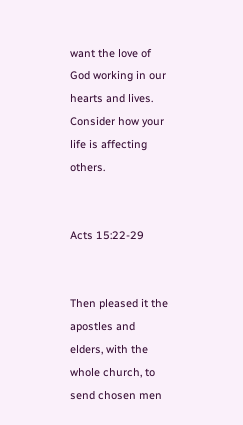want the love of God working in our hearts and lives. Consider how your life is affecting others.


Acts 15:22-29


Then pleased it the apostles and elders, with the whole church, to send chosen men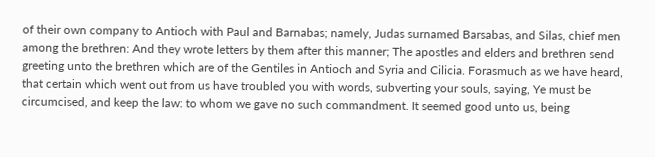of their own company to Antioch with Paul and Barnabas; namely, Judas surnamed Barsabas, and Silas, chief men among the brethren: And they wrote letters by them after this manner; The apostles and elders and brethren send greeting unto the brethren which are of the Gentiles in Antioch and Syria and Cilicia. Forasmuch as we have heard, that certain which went out from us have troubled you with words, subverting your souls, saying, Ye must be circumcised, and keep the law: to whom we gave no such commandment. It seemed good unto us, being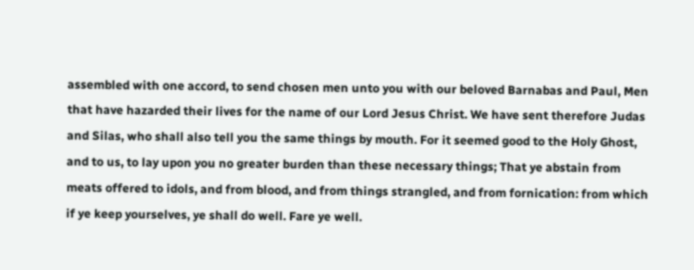assembled with one accord, to send chosen men unto you with our beloved Barnabas and Paul, Men that have hazarded their lives for the name of our Lord Jesus Christ. We have sent therefore Judas and Silas, who shall also tell you the same things by mouth. For it seemed good to the Holy Ghost, and to us, to lay upon you no greater burden than these necessary things; That ye abstain from meats offered to idols, and from blood, and from things strangled, and from fornication: from which if ye keep yourselves, ye shall do well. Fare ye well.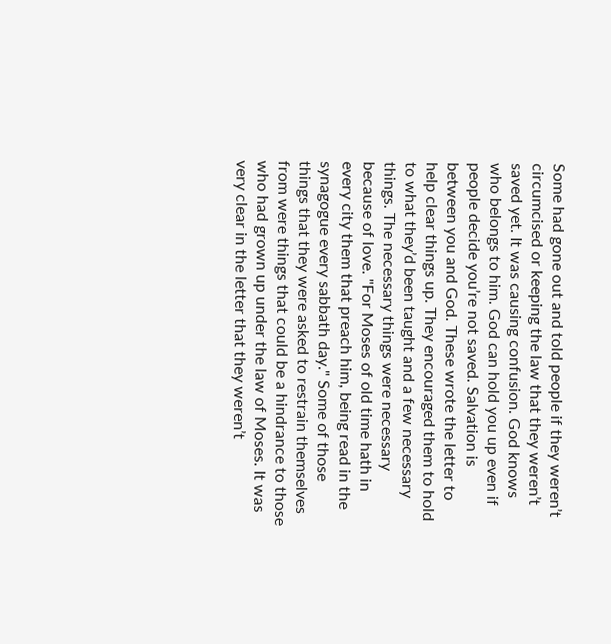Some had gone out and told people if they weren’t circumcised or keeping the law that they weren’t saved yet. It was causing confusion. God knows who belongs to him. God can hold you up even if people decide you’re not saved. Salvation is between you and God. These wrote the letter to help clear things up. They encouraged them to hold to what they’d been taught and a few necessary things. The necessary things were necessary because of love. "For Moses of old time hath in every city them that preach him, being read in the synagogue every sabbath day." Some of those things that they were asked to restrain themselves from were things that could be a hindrance to those who had grown up under the law of Moses. It was very clear in the letter that they weren’t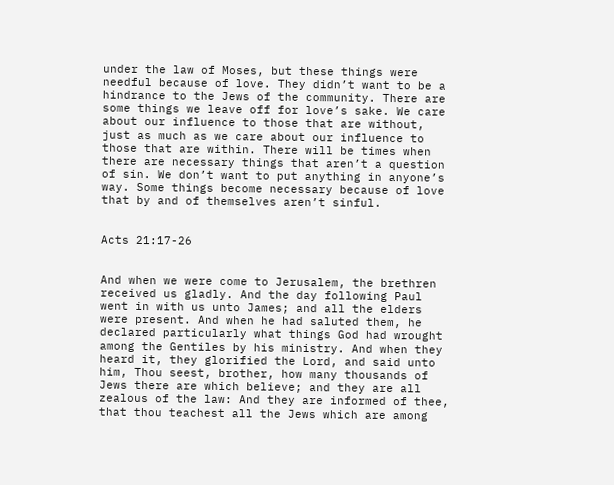under the law of Moses, but these things were needful because of love. They didn’t want to be a hindrance to the Jews of the community. There are some things we leave off for love’s sake. We care about our influence to those that are without, just as much as we care about our influence to those that are within. There will be times when there are necessary things that aren’t a question of sin. We don’t want to put anything in anyone’s way. Some things become necessary because of love that by and of themselves aren’t sinful.


Acts 21:17-26


And when we were come to Jerusalem, the brethren received us gladly. And the day following Paul went in with us unto James; and all the elders were present. And when he had saluted them, he declared particularly what things God had wrought among the Gentiles by his ministry. And when they heard it, they glorified the Lord, and said unto him, Thou seest, brother, how many thousands of Jews there are which believe; and they are all zealous of the law: And they are informed of thee, that thou teachest all the Jews which are among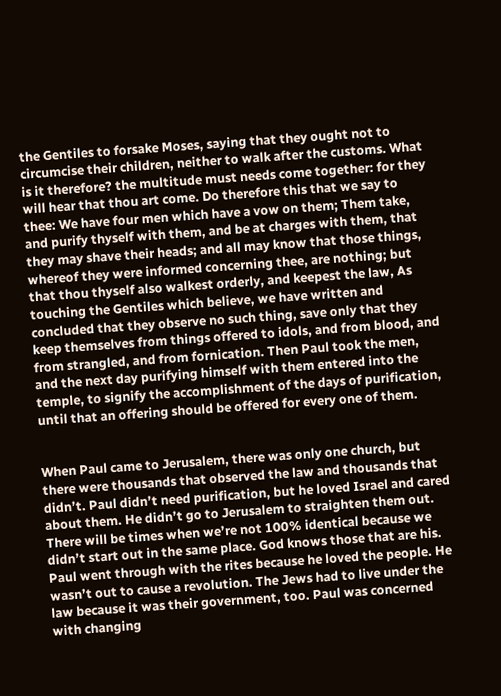the Gentiles to forsake Moses, saying that they ought not to circumcise their children, neither to walk after the customs. What is it therefore? the multitude must needs come together: for they will hear that thou art come. Do therefore this that we say to thee: We have four men which have a vow on them; Them take, and purify thyself with them, and be at charges with them, that they may shave their heads; and all may know that those things, whereof they were informed concerning thee, are nothing; but that thou thyself also walkest orderly, and keepest the law, As touching the Gentiles which believe, we have written and concluded that they observe no such thing, save only that they keep themselves from things offered to idols, and from blood, and from strangled, and from fornication. Then Paul took the men, and the next day purifying himself with them entered into the temple, to signify the accomplishment of the days of purification, until that an offering should be offered for every one of them.


When Paul came to Jerusalem, there was only one church, but there were thousands that observed the law and thousands that didn’t. Paul didn’t need purification, but he loved Israel and cared about them. He didn’t go to Jerusalem to straighten them out. There will be times when we’re not 100% identical because we didn’t start out in the same place. God knows those that are his. Paul went through with the rites because he loved the people. He wasn’t out to cause a revolution. The Jews had to live under the law because it was their government, too. Paul was concerned with changing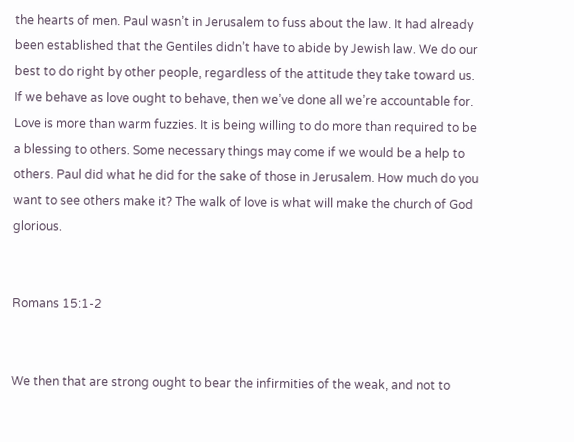the hearts of men. Paul wasn’t in Jerusalem to fuss about the law. It had already been established that the Gentiles didn’t have to abide by Jewish law. We do our best to do right by other people, regardless of the attitude they take toward us. If we behave as love ought to behave, then we’ve done all we’re accountable for. Love is more than warm fuzzies. It is being willing to do more than required to be a blessing to others. Some necessary things may come if we would be a help to others. Paul did what he did for the sake of those in Jerusalem. How much do you want to see others make it? The walk of love is what will make the church of God glorious.


Romans 15:1-2


We then that are strong ought to bear the infirmities of the weak, and not to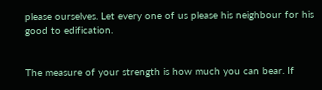please ourselves. Let every one of us please his neighbour for his good to edification.


The measure of your strength is how much you can bear. If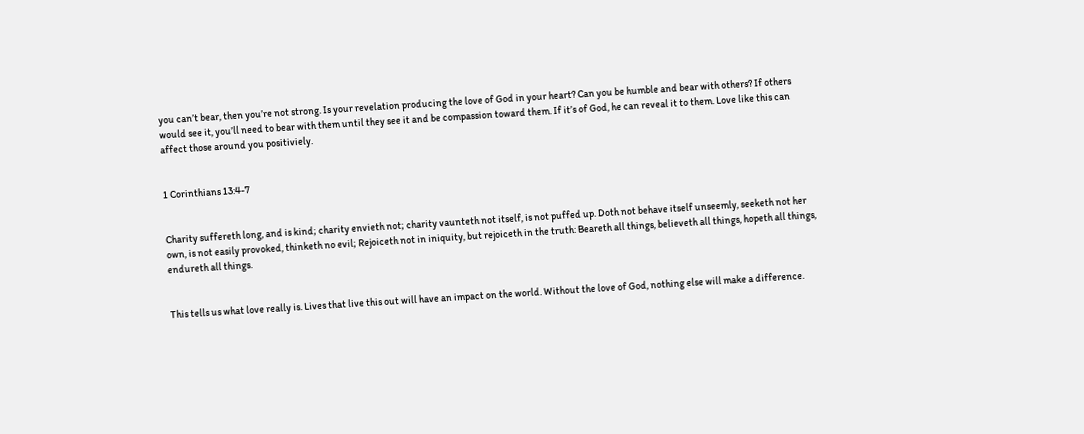you can’t bear, then you’re not strong. Is your revelation producing the love of God in your heart? Can you be humble and bear with others? If others would see it, you’ll need to bear with them until they see it and be compassion toward them. If it’s of God, he can reveal it to them. Love like this can affect those around you positiviely.


1 Corinthians 13:4-7


Charity suffereth long, and is kind; charity envieth not; charity vaunteth not itself, is not puffed up. Doth not behave itself unseemly, seeketh not her own, is not easily provoked, thinketh no evil; Rejoiceth not in iniquity, but rejoiceth in the truth: Beareth all things, believeth all things, hopeth all things, endureth all things.


This tells us what love really is. Lives that live this out will have an impact on the world. Without the love of God, nothing else will make a difference.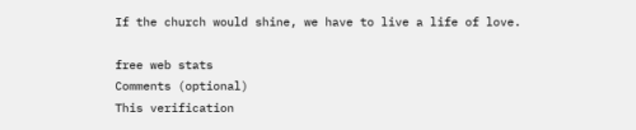If the church would shine, we have to live a life of love.

free web stats
Comments (optional)
This verification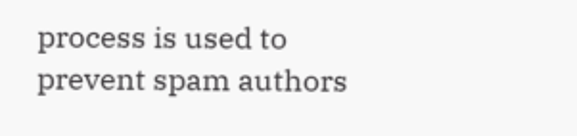process is used to prevent spam authors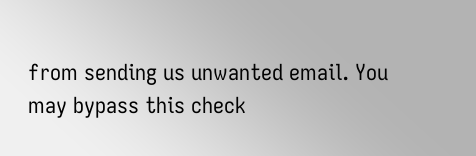from sending us unwanted email. You may bypass this check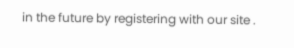in the future by registering with our site .